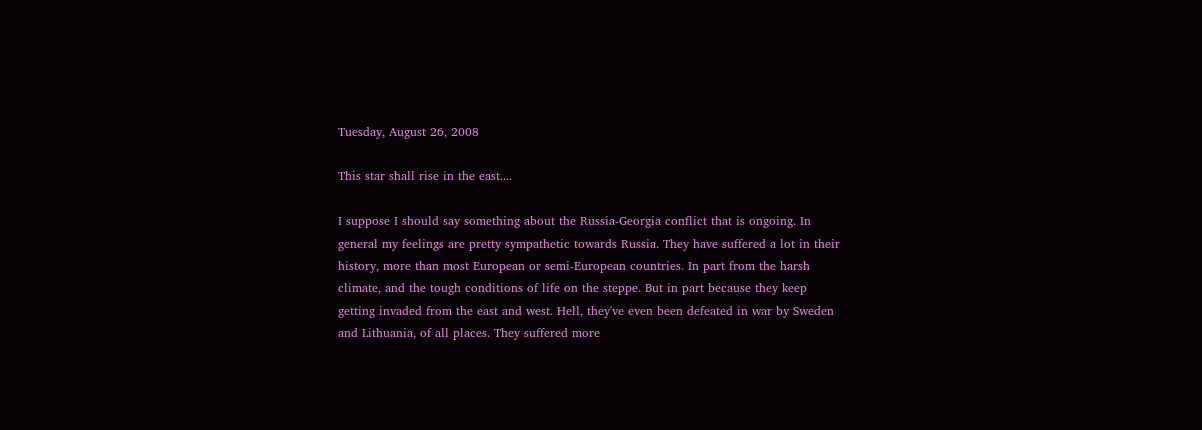Tuesday, August 26, 2008

This star shall rise in the east....

I suppose I should say something about the Russia-Georgia conflict that is ongoing. In general my feelings are pretty sympathetic towards Russia. They have suffered a lot in their history, more than most European or semi-European countries. In part from the harsh climate, and the tough conditions of life on the steppe. But in part because they keep getting invaded from the east and west. Hell, they've even been defeated in war by Sweden and Lithuania, of all places. They suffered more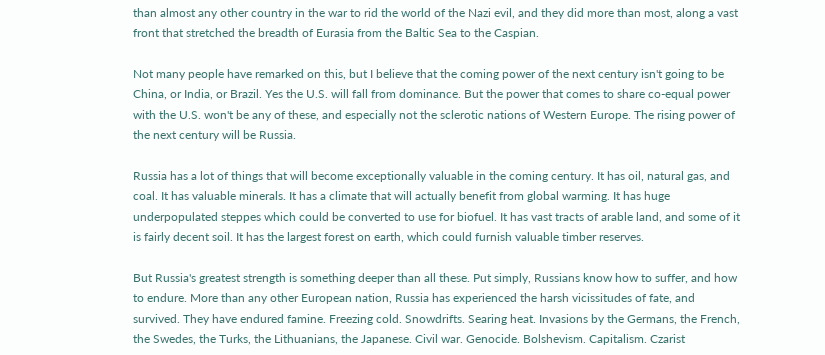than almost any other country in the war to rid the world of the Nazi evil, and they did more than most, along a vast front that stretched the breadth of Eurasia from the Baltic Sea to the Caspian.

Not many people have remarked on this, but I believe that the coming power of the next century isn't going to be China, or India, or Brazil. Yes the U.S. will fall from dominance. But the power that comes to share co-equal power with the U.S. won't be any of these, and especially not the sclerotic nations of Western Europe. The rising power of the next century will be Russia.

Russia has a lot of things that will become exceptionally valuable in the coming century. It has oil, natural gas, and coal. It has valuable minerals. It has a climate that will actually benefit from global warming. It has huge underpopulated steppes which could be converted to use for biofuel. It has vast tracts of arable land, and some of it is fairly decent soil. It has the largest forest on earth, which could furnish valuable timber reserves.

But Russia's greatest strength is something deeper than all these. Put simply, Russians know how to suffer, and how to endure. More than any other European nation, Russia has experienced the harsh vicissitudes of fate, and survived. They have endured famine. Freezing cold. Snowdrifts. Searing heat. Invasions by the Germans, the French, the Swedes, the Turks, the Lithuanians, the Japanese. Civil war. Genocide. Bolshevism. Capitalism. Czarist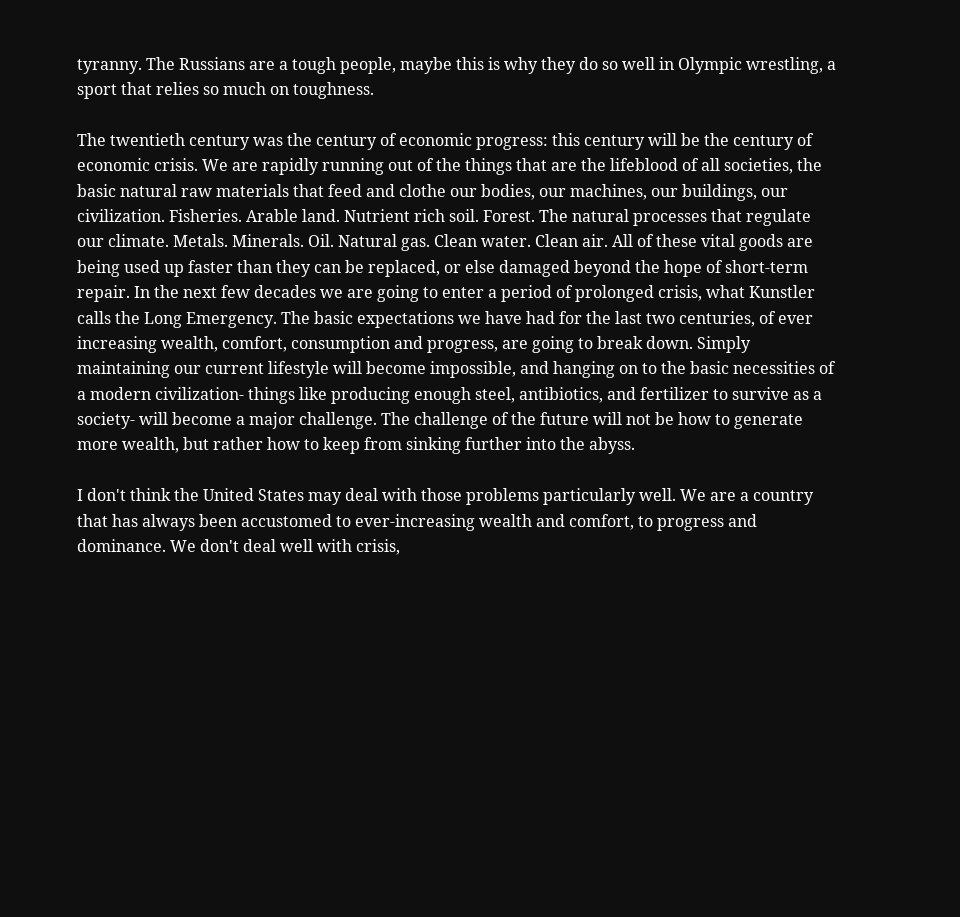tyranny. The Russians are a tough people, maybe this is why they do so well in Olympic wrestling, a sport that relies so much on toughness.

The twentieth century was the century of economic progress: this century will be the century of economic crisis. We are rapidly running out of the things that are the lifeblood of all societies, the basic natural raw materials that feed and clothe our bodies, our machines, our buildings, our civilization. Fisheries. Arable land. Nutrient rich soil. Forest. The natural processes that regulate our climate. Metals. Minerals. Oil. Natural gas. Clean water. Clean air. All of these vital goods are
being used up faster than they can be replaced, or else damaged beyond the hope of short-term repair. In the next few decades we are going to enter a period of prolonged crisis, what Kunstler calls the Long Emergency. The basic expectations we have had for the last two centuries, of ever increasing wealth, comfort, consumption and progress, are going to break down. Simply maintaining our current lifestyle will become impossible, and hanging on to the basic necessities of a modern civilization- things like producing enough steel, antibiotics, and fertilizer to survive as a society- will become a major challenge. The challenge of the future will not be how to generate more wealth, but rather how to keep from sinking further into the abyss.

I don't think the United States may deal with those problems particularly well. We are a country that has always been accustomed to ever-increasing wealth and comfort, to progress and dominance. We don't deal well with crisis,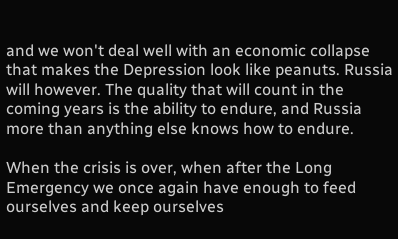and we won't deal well with an economic collapse that makes the Depression look like peanuts. Russia will however. The quality that will count in the coming years is the ability to endure, and Russia more than anything else knows how to endure.

When the crisis is over, when after the Long Emergency we once again have enough to feed ourselves and keep ourselves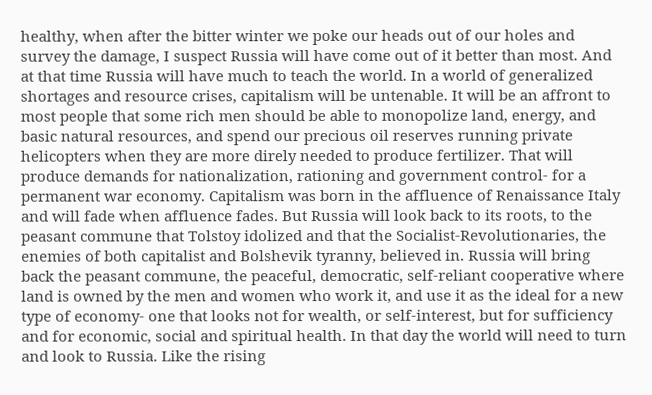healthy, when after the bitter winter we poke our heads out of our holes and survey the damage, I suspect Russia will have come out of it better than most. And at that time Russia will have much to teach the world. In a world of generalized shortages and resource crises, capitalism will be untenable. It will be an affront to most people that some rich men should be able to monopolize land, energy, and basic natural resources, and spend our precious oil reserves running private helicopters when they are more direly needed to produce fertilizer. That will produce demands for nationalization, rationing and government control- for a permanent war economy. Capitalism was born in the affluence of Renaissance Italy and will fade when affluence fades. But Russia will look back to its roots, to the peasant commune that Tolstoy idolized and that the Socialist-Revolutionaries, the enemies of both capitalist and Bolshevik tyranny, believed in. Russia will bring back the peasant commune, the peaceful, democratic, self-reliant cooperative where land is owned by the men and women who work it, and use it as the ideal for a new type of economy- one that looks not for wealth, or self-interest, but for sufficiency and for economic, social and spiritual health. In that day the world will need to turn and look to Russia. Like the rising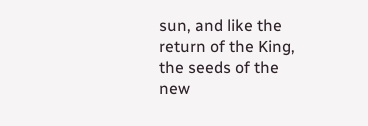sun, and like the return of the King, the seeds of the new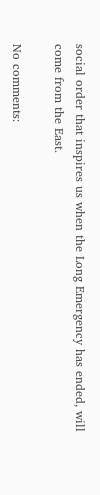social order that inspires us when the Long Emergency has ended, will come from the East.

No comments: